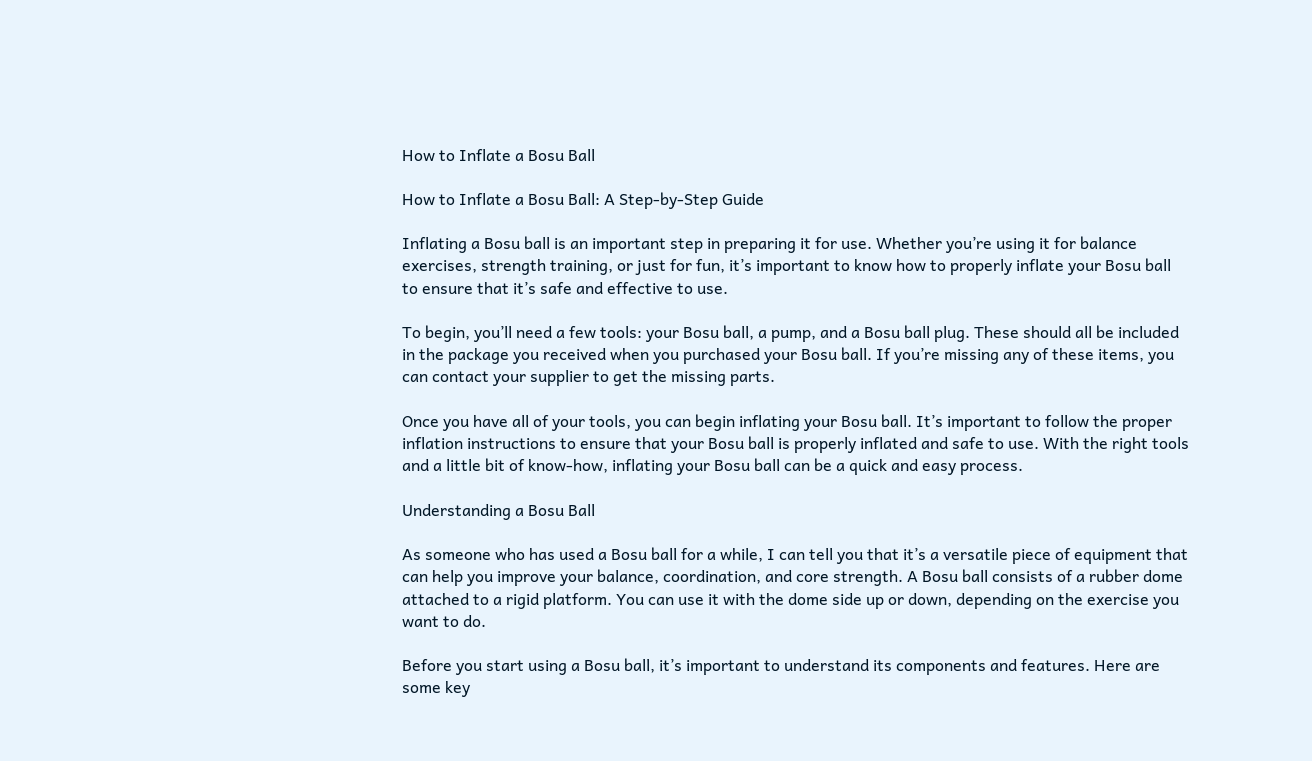How to Inflate a Bosu Ball

How to Inflate a Bosu Ball: A Step-by-Step Guide

Inflating a Bosu ball is an important step in preparing it for use. Whether you’re using it for balance exercises, strength training, or just for fun, it’s important to know how to properly inflate your Bosu ball to ensure that it’s safe and effective to use.

To begin, you’ll need a few tools: your Bosu ball, a pump, and a Bosu ball plug. These should all be included in the package you received when you purchased your Bosu ball. If you’re missing any of these items, you can contact your supplier to get the missing parts.

Once you have all of your tools, you can begin inflating your Bosu ball. It’s important to follow the proper inflation instructions to ensure that your Bosu ball is properly inflated and safe to use. With the right tools and a little bit of know-how, inflating your Bosu ball can be a quick and easy process.

Understanding a Bosu Ball

As someone who has used a Bosu ball for a while, I can tell you that it’s a versatile piece of equipment that can help you improve your balance, coordination, and core strength. A Bosu ball consists of a rubber dome attached to a rigid platform. You can use it with the dome side up or down, depending on the exercise you want to do.

Before you start using a Bosu ball, it’s important to understand its components and features. Here are some key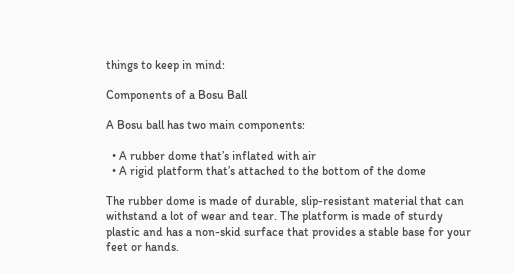things to keep in mind:

Components of a Bosu Ball

A Bosu ball has two main components:

  • A rubber dome that’s inflated with air
  • A rigid platform that’s attached to the bottom of the dome

The rubber dome is made of durable, slip-resistant material that can withstand a lot of wear and tear. The platform is made of sturdy plastic and has a non-skid surface that provides a stable base for your feet or hands.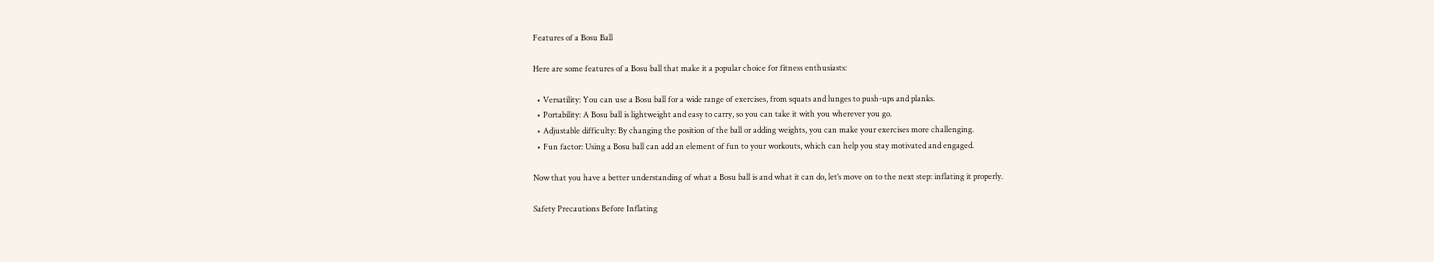Features of a Bosu Ball

Here are some features of a Bosu ball that make it a popular choice for fitness enthusiasts:

  • Versatility: You can use a Bosu ball for a wide range of exercises, from squats and lunges to push-ups and planks.
  • Portability: A Bosu ball is lightweight and easy to carry, so you can take it with you wherever you go.
  • Adjustable difficulty: By changing the position of the ball or adding weights, you can make your exercises more challenging.
  • Fun factor: Using a Bosu ball can add an element of fun to your workouts, which can help you stay motivated and engaged.

Now that you have a better understanding of what a Bosu ball is and what it can do, let’s move on to the next step: inflating it properly.

Safety Precautions Before Inflating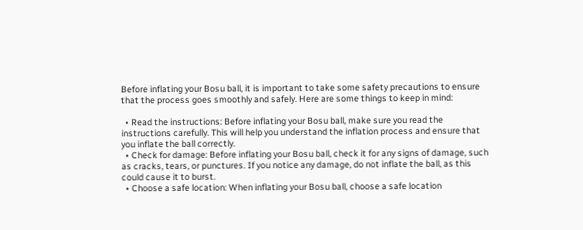Before inflating your Bosu ball, it is important to take some safety precautions to ensure that the process goes smoothly and safely. Here are some things to keep in mind:

  • Read the instructions: Before inflating your Bosu ball, make sure you read the instructions carefully. This will help you understand the inflation process and ensure that you inflate the ball correctly.
  • Check for damage: Before inflating your Bosu ball, check it for any signs of damage, such as cracks, tears, or punctures. If you notice any damage, do not inflate the ball, as this could cause it to burst.
  • Choose a safe location: When inflating your Bosu ball, choose a safe location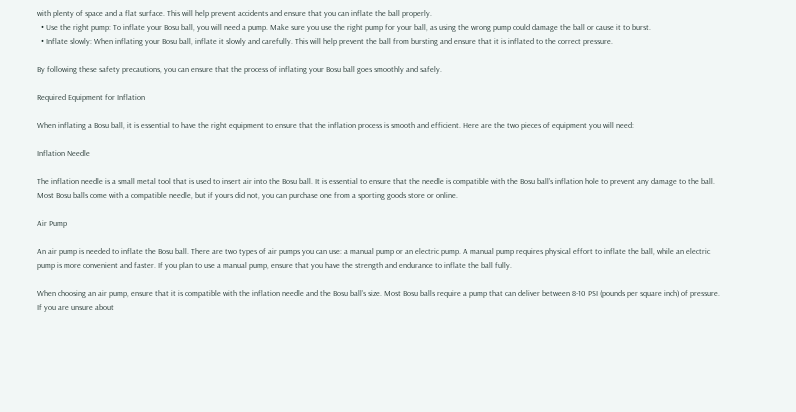with plenty of space and a flat surface. This will help prevent accidents and ensure that you can inflate the ball properly.
  • Use the right pump: To inflate your Bosu ball, you will need a pump. Make sure you use the right pump for your ball, as using the wrong pump could damage the ball or cause it to burst.
  • Inflate slowly: When inflating your Bosu ball, inflate it slowly and carefully. This will help prevent the ball from bursting and ensure that it is inflated to the correct pressure.

By following these safety precautions, you can ensure that the process of inflating your Bosu ball goes smoothly and safely.

Required Equipment for Inflation

When inflating a Bosu ball, it is essential to have the right equipment to ensure that the inflation process is smooth and efficient. Here are the two pieces of equipment you will need:

Inflation Needle

The inflation needle is a small metal tool that is used to insert air into the Bosu ball. It is essential to ensure that the needle is compatible with the Bosu ball’s inflation hole to prevent any damage to the ball. Most Bosu balls come with a compatible needle, but if yours did not, you can purchase one from a sporting goods store or online.

Air Pump

An air pump is needed to inflate the Bosu ball. There are two types of air pumps you can use: a manual pump or an electric pump. A manual pump requires physical effort to inflate the ball, while an electric pump is more convenient and faster. If you plan to use a manual pump, ensure that you have the strength and endurance to inflate the ball fully.

When choosing an air pump, ensure that it is compatible with the inflation needle and the Bosu ball’s size. Most Bosu balls require a pump that can deliver between 8-10 PSI (pounds per square inch) of pressure. If you are unsure about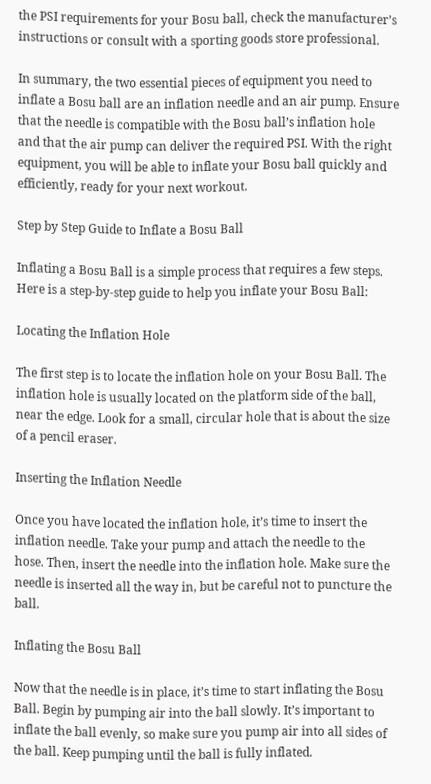the PSI requirements for your Bosu ball, check the manufacturer’s instructions or consult with a sporting goods store professional.

In summary, the two essential pieces of equipment you need to inflate a Bosu ball are an inflation needle and an air pump. Ensure that the needle is compatible with the Bosu ball’s inflation hole and that the air pump can deliver the required PSI. With the right equipment, you will be able to inflate your Bosu ball quickly and efficiently, ready for your next workout.

Step by Step Guide to Inflate a Bosu Ball

Inflating a Bosu Ball is a simple process that requires a few steps. Here is a step-by-step guide to help you inflate your Bosu Ball:

Locating the Inflation Hole

The first step is to locate the inflation hole on your Bosu Ball. The inflation hole is usually located on the platform side of the ball, near the edge. Look for a small, circular hole that is about the size of a pencil eraser.

Inserting the Inflation Needle

Once you have located the inflation hole, it’s time to insert the inflation needle. Take your pump and attach the needle to the hose. Then, insert the needle into the inflation hole. Make sure the needle is inserted all the way in, but be careful not to puncture the ball.

Inflating the Bosu Ball

Now that the needle is in place, it’s time to start inflating the Bosu Ball. Begin by pumping air into the ball slowly. It’s important to inflate the ball evenly, so make sure you pump air into all sides of the ball. Keep pumping until the ball is fully inflated.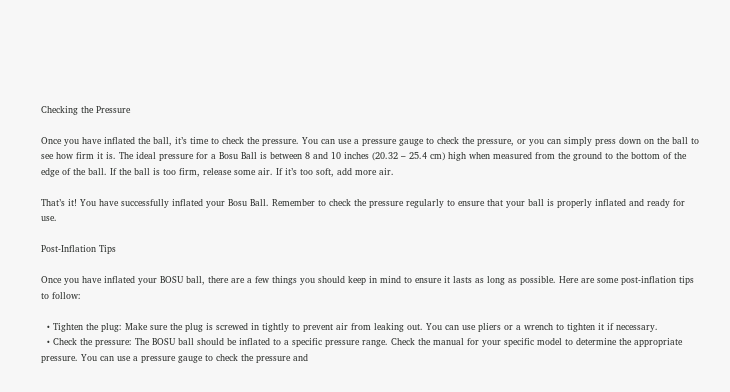Checking the Pressure

Once you have inflated the ball, it’s time to check the pressure. You can use a pressure gauge to check the pressure, or you can simply press down on the ball to see how firm it is. The ideal pressure for a Bosu Ball is between 8 and 10 inches (20.32 – 25.4 cm) high when measured from the ground to the bottom of the edge of the ball. If the ball is too firm, release some air. If it’s too soft, add more air.

That’s it! You have successfully inflated your Bosu Ball. Remember to check the pressure regularly to ensure that your ball is properly inflated and ready for use.

Post-Inflation Tips

Once you have inflated your BOSU ball, there are a few things you should keep in mind to ensure it lasts as long as possible. Here are some post-inflation tips to follow:

  • Tighten the plug: Make sure the plug is screwed in tightly to prevent air from leaking out. You can use pliers or a wrench to tighten it if necessary.
  • Check the pressure: The BOSU ball should be inflated to a specific pressure range. Check the manual for your specific model to determine the appropriate pressure. You can use a pressure gauge to check the pressure and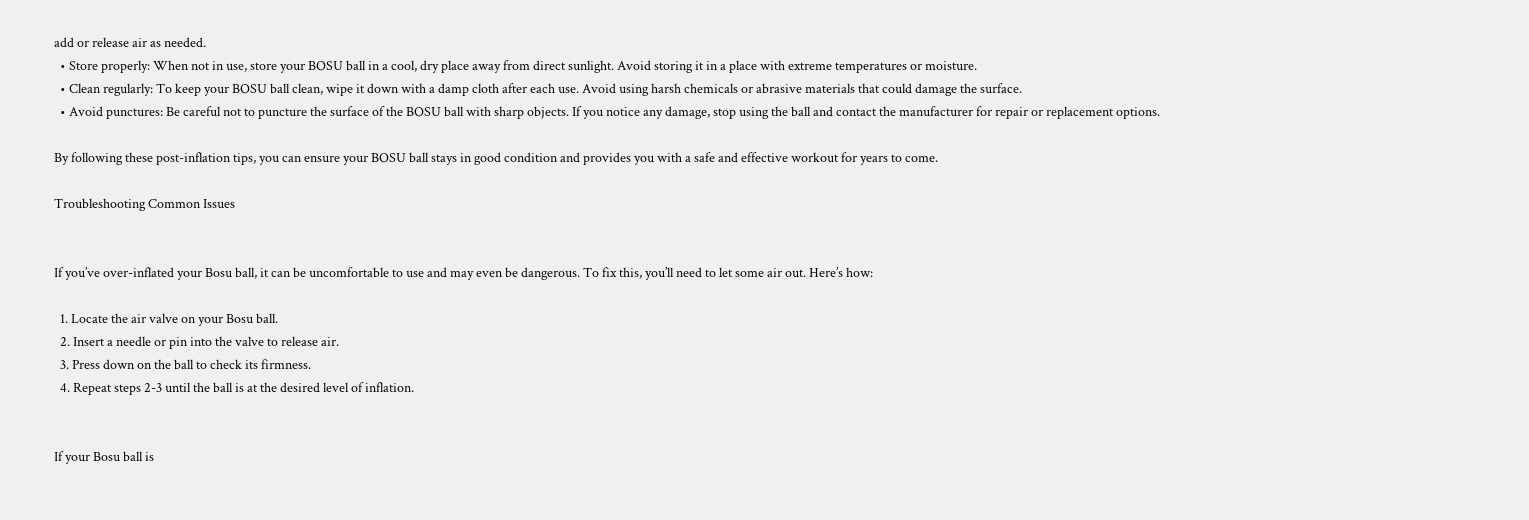add or release air as needed.
  • Store properly: When not in use, store your BOSU ball in a cool, dry place away from direct sunlight. Avoid storing it in a place with extreme temperatures or moisture.
  • Clean regularly: To keep your BOSU ball clean, wipe it down with a damp cloth after each use. Avoid using harsh chemicals or abrasive materials that could damage the surface.
  • Avoid punctures: Be careful not to puncture the surface of the BOSU ball with sharp objects. If you notice any damage, stop using the ball and contact the manufacturer for repair or replacement options.

By following these post-inflation tips, you can ensure your BOSU ball stays in good condition and provides you with a safe and effective workout for years to come.

Troubleshooting Common Issues


If you’ve over-inflated your Bosu ball, it can be uncomfortable to use and may even be dangerous. To fix this, you’ll need to let some air out. Here’s how:

  1. Locate the air valve on your Bosu ball.
  2. Insert a needle or pin into the valve to release air.
  3. Press down on the ball to check its firmness.
  4. Repeat steps 2-3 until the ball is at the desired level of inflation.


If your Bosu ball is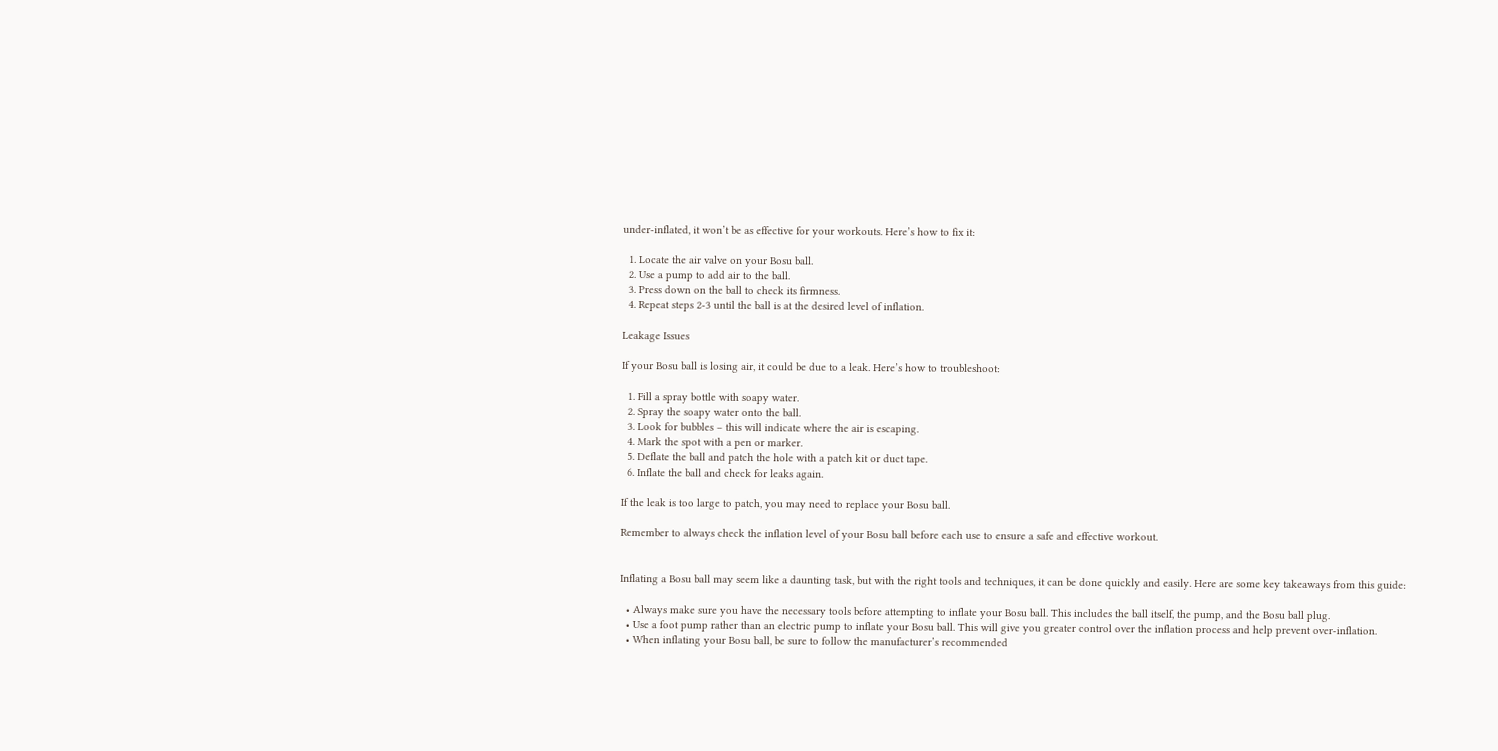under-inflated, it won’t be as effective for your workouts. Here’s how to fix it:

  1. Locate the air valve on your Bosu ball.
  2. Use a pump to add air to the ball.
  3. Press down on the ball to check its firmness.
  4. Repeat steps 2-3 until the ball is at the desired level of inflation.

Leakage Issues

If your Bosu ball is losing air, it could be due to a leak. Here’s how to troubleshoot:

  1. Fill a spray bottle with soapy water.
  2. Spray the soapy water onto the ball.
  3. Look for bubbles – this will indicate where the air is escaping.
  4. Mark the spot with a pen or marker.
  5. Deflate the ball and patch the hole with a patch kit or duct tape.
  6. Inflate the ball and check for leaks again.

If the leak is too large to patch, you may need to replace your Bosu ball.

Remember to always check the inflation level of your Bosu ball before each use to ensure a safe and effective workout.


Inflating a Bosu ball may seem like a daunting task, but with the right tools and techniques, it can be done quickly and easily. Here are some key takeaways from this guide:

  • Always make sure you have the necessary tools before attempting to inflate your Bosu ball. This includes the ball itself, the pump, and the Bosu ball plug.
  • Use a foot pump rather than an electric pump to inflate your Bosu ball. This will give you greater control over the inflation process and help prevent over-inflation.
  • When inflating your Bosu ball, be sure to follow the manufacturer’s recommended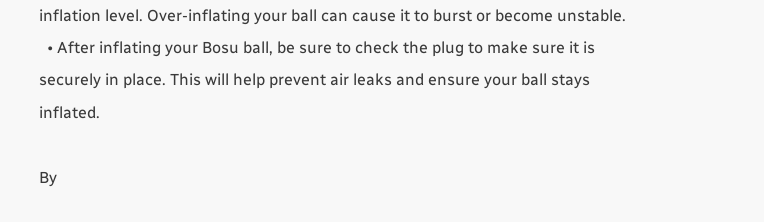inflation level. Over-inflating your ball can cause it to burst or become unstable.
  • After inflating your Bosu ball, be sure to check the plug to make sure it is securely in place. This will help prevent air leaks and ensure your ball stays inflated.

By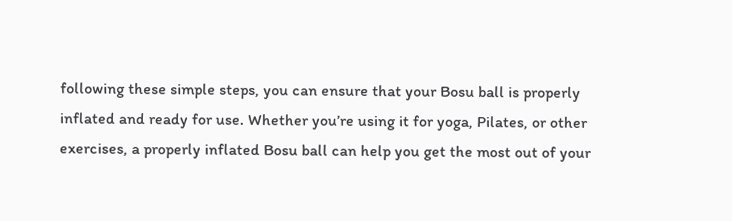following these simple steps, you can ensure that your Bosu ball is properly inflated and ready for use. Whether you’re using it for yoga, Pilates, or other exercises, a properly inflated Bosu ball can help you get the most out of your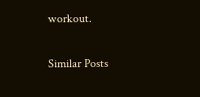workout.

Similar Posts